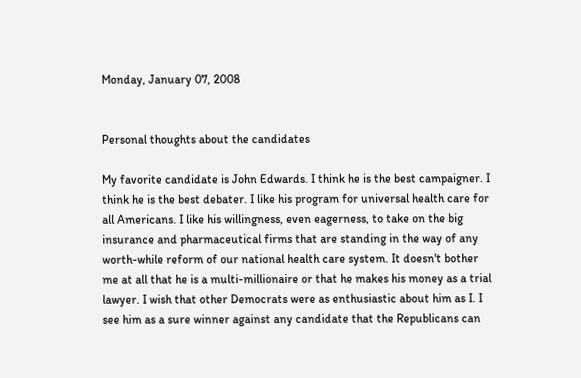Monday, January 07, 2008


Personal thoughts about the candidates

My favorite candidate is John Edwards. I think he is the best campaigner. I think he is the best debater. I like his program for universal health care for all Americans. I like his willingness, even eagerness, to take on the big insurance and pharmaceutical firms that are standing in the way of any worth-while reform of our national health care system. It doesn't bother me at all that he is a multi-millionaire or that he makes his money as a trial lawyer. I wish that other Democrats were as enthusiastic about him as I. I see him as a sure winner against any candidate that the Republicans can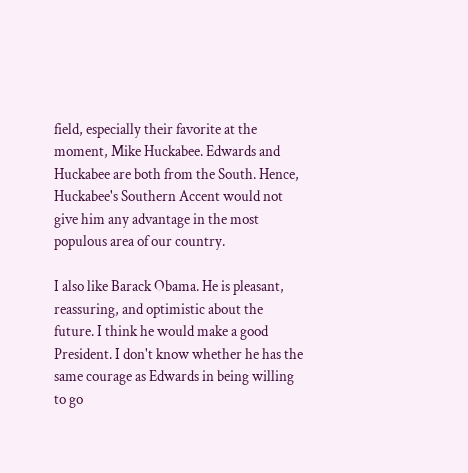field, especially their favorite at the moment, Mike Huckabee. Edwards and Huckabee are both from the South. Hence, Huckabee's Southern Accent would not give him any advantage in the most populous area of our country.

I also like Barack Obama. He is pleasant, reassuring, and optimistic about the future. I think he would make a good President. I don't know whether he has the same courage as Edwards in being willing to go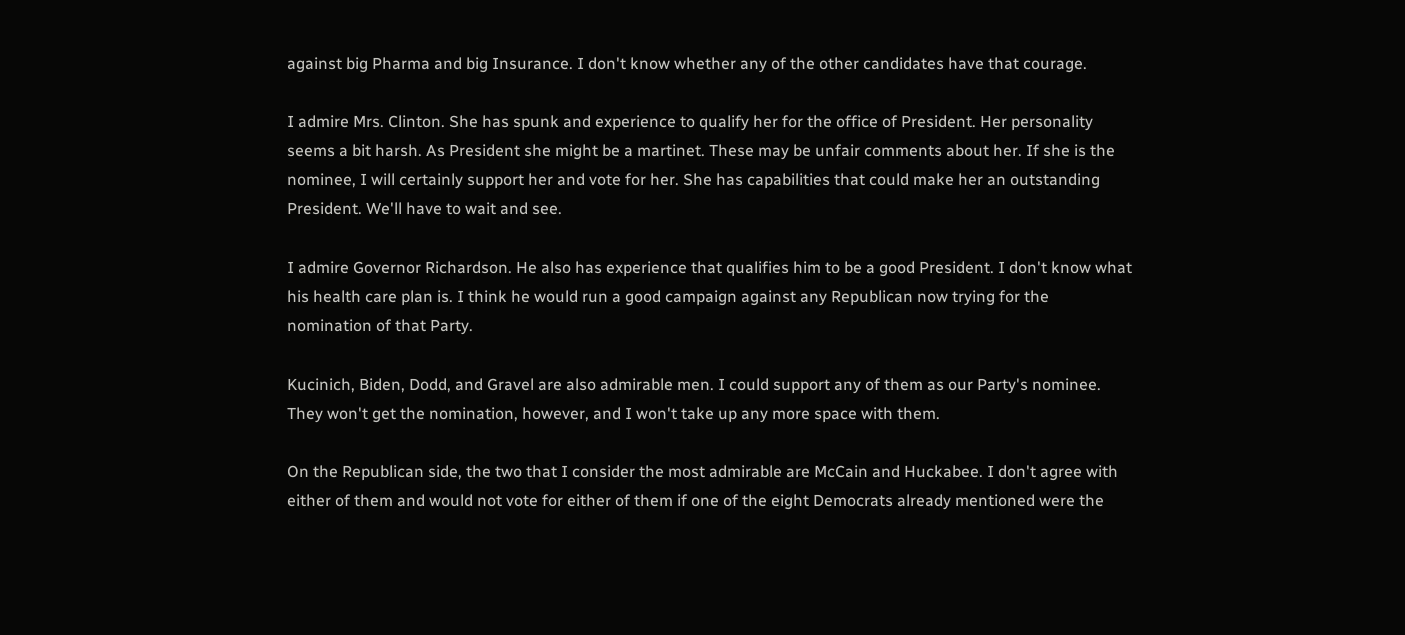against big Pharma and big Insurance. I don't know whether any of the other candidates have that courage.

I admire Mrs. Clinton. She has spunk and experience to qualify her for the office of President. Her personality seems a bit harsh. As President she might be a martinet. These may be unfair comments about her. If she is the nominee, I will certainly support her and vote for her. She has capabilities that could make her an outstanding President. We'll have to wait and see.

I admire Governor Richardson. He also has experience that qualifies him to be a good President. I don't know what his health care plan is. I think he would run a good campaign against any Republican now trying for the nomination of that Party.

Kucinich, Biden, Dodd, and Gravel are also admirable men. I could support any of them as our Party's nominee. They won't get the nomination, however, and I won't take up any more space with them.

On the Republican side, the two that I consider the most admirable are McCain and Huckabee. I don't agree with either of them and would not vote for either of them if one of the eight Democrats already mentioned were the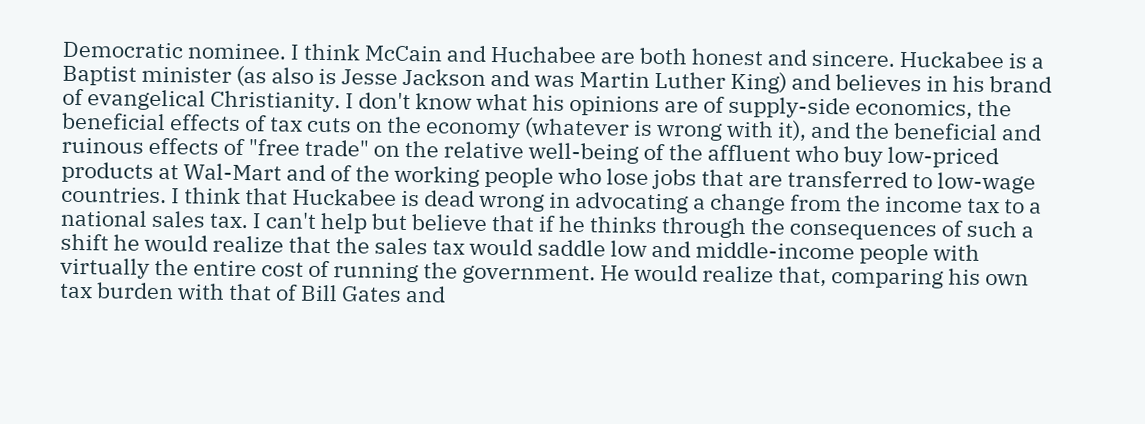Democratic nominee. I think McCain and Huchabee are both honest and sincere. Huckabee is a Baptist minister (as also is Jesse Jackson and was Martin Luther King) and believes in his brand of evangelical Christianity. I don't know what his opinions are of supply-side economics, the beneficial effects of tax cuts on the economy (whatever is wrong with it), and the beneficial and ruinous effects of "free trade" on the relative well-being of the affluent who buy low-priced products at Wal-Mart and of the working people who lose jobs that are transferred to low-wage countries. I think that Huckabee is dead wrong in advocating a change from the income tax to a national sales tax. I can't help but believe that if he thinks through the consequences of such a shift he would realize that the sales tax would saddle low and middle-income people with virtually the entire cost of running the government. He would realize that, comparing his own tax burden with that of Bill Gates and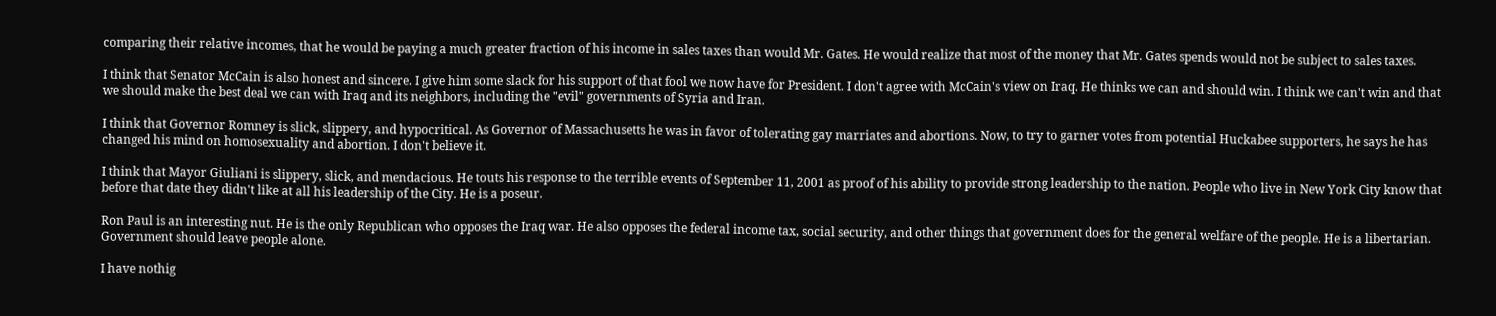comparing their relative incomes, that he would be paying a much greater fraction of his income in sales taxes than would Mr. Gates. He would realize that most of the money that Mr. Gates spends would not be subject to sales taxes.

I think that Senator McCain is also honest and sincere. I give him some slack for his support of that fool we now have for President. I don't agree with McCain's view on Iraq. He thinks we can and should win. I think we can't win and that we should make the best deal we can with Iraq and its neighbors, including the "evil" governments of Syria and Iran.

I think that Governor Romney is slick, slippery, and hypocritical. As Governor of Massachusetts he was in favor of tolerating gay marriates and abortions. Now, to try to garner votes from potential Huckabee supporters, he says he has changed his mind on homosexuality and abortion. I don't believe it.

I think that Mayor Giuliani is slippery, slick, and mendacious. He touts his response to the terrible events of September 11, 2001 as proof of his ability to provide strong leadership to the nation. People who live in New York City know that before that date they didn't like at all his leadership of the City. He is a poseur.

Ron Paul is an interesting nut. He is the only Republican who opposes the Iraq war. He also opposes the federal income tax, social security, and other things that government does for the general welfare of the people. He is a libertarian. Government should leave people alone.

I have nothig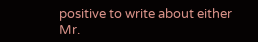positive to write about either Mr.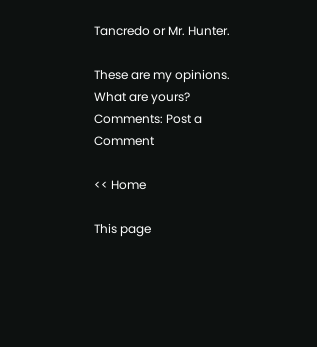Tancredo or Mr. Hunter.

These are my opinions. What are yours?
Comments: Post a Comment

<< Home

This page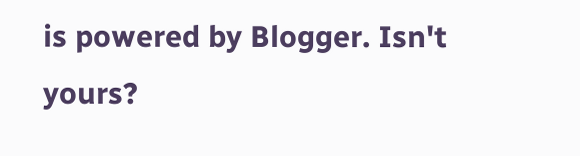is powered by Blogger. Isn't yours?